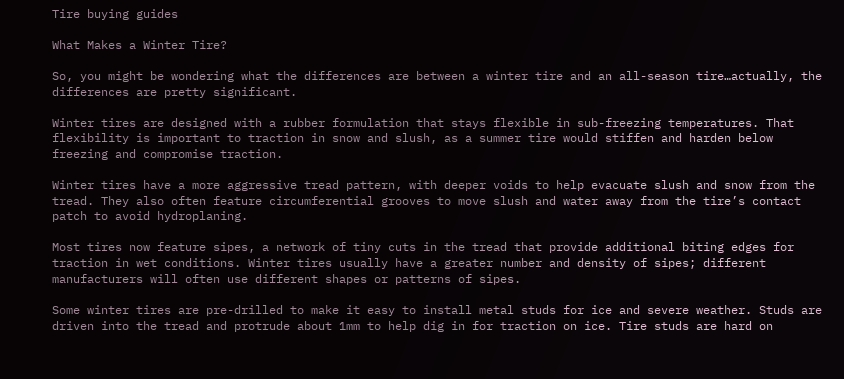Tire buying guides

What Makes a Winter Tire?

So, you might be wondering what the differences are between a winter tire and an all-season tire…actually, the differences are pretty significant.

Winter tires are designed with a rubber formulation that stays flexible in sub-freezing temperatures. That flexibility is important to traction in snow and slush, as a summer tire would stiffen and harden below freezing and compromise traction.

Winter tires have a more aggressive tread pattern, with deeper voids to help evacuate slush and snow from the tread. They also often feature circumferential grooves to move slush and water away from the tire’s contact patch to avoid hydroplaning.

Most tires now feature sipes, a network of tiny cuts in the tread that provide additional biting edges for traction in wet conditions. Winter tires usually have a greater number and density of sipes; different manufacturers will often use different shapes or patterns of sipes.

Some winter tires are pre-drilled to make it easy to install metal studs for ice and severe weather. Studs are driven into the tread and protrude about 1mm to help dig in for traction on ice. Tire studs are hard on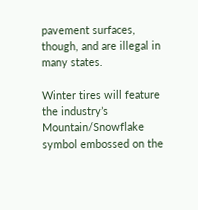pavement surfaces, though, and are illegal in many states.

Winter tires will feature the industry’s Mountain/Snowflake symbol embossed on the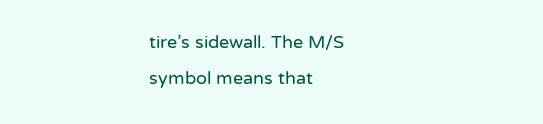tire’s sidewall. The M/S symbol means that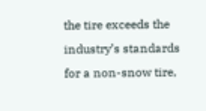the tire exceeds the industry’s standards for a non-snow tire,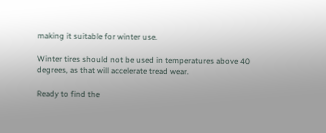making it suitable for winter use.

Winter tires should not be used in temperatures above 40 degrees, as that will accelerate tread wear.

Ready to find the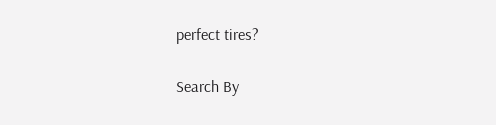perfect tires?

Search By